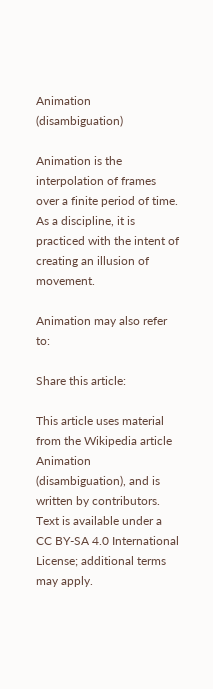Animation (disambiguation)

Animation is the interpolation of frames over a finite period of time. As a discipline, it is practiced with the intent of creating an illusion of movement.

Animation may also refer to:

Share this article:

This article uses material from the Wikipedia article Animation (disambiguation), and is written by contributors. Text is available under a CC BY-SA 4.0 International License; additional terms may apply.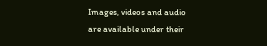Images, videos and audio are available under their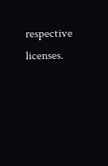respective licenses.